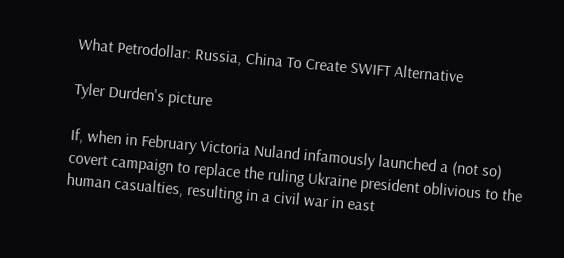What Petrodollar: Russia, China To Create SWIFT Alternative

Tyler Durden's picture

If, when in February Victoria Nuland infamously launched a (not so) covert campaign to replace the ruling Ukraine president oblivious to the human casualties, resulting in a civil war in east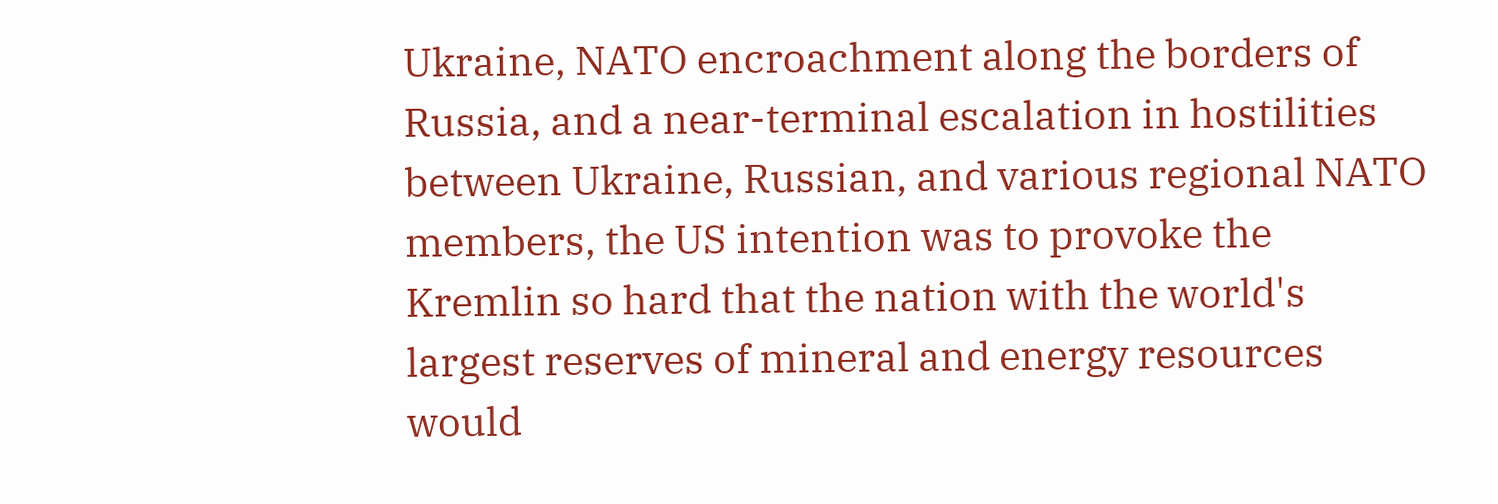Ukraine, NATO encroachment along the borders of Russia, and a near-terminal escalation in hostilities between Ukraine, Russian, and various regional NATO members, the US intention was to provoke the Kremlin so hard that the nation with the world's largest reserves of mineral and energy resources would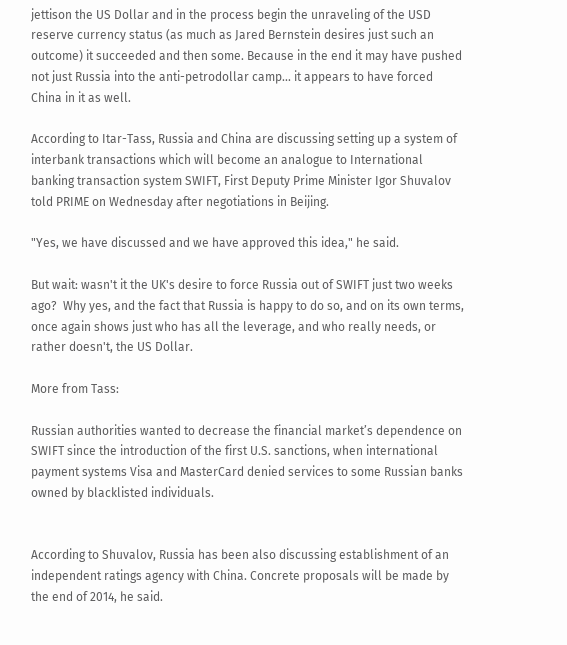jettison the US Dollar and in the process begin the unraveling of the USD reserve currency status (as much as Jared Bernstein desires just such an outcome) it succeeded and then some. Because in the end it may have pushed not just Russia into the anti-petrodollar camp... it appears to have forced China in it as well.

According to Itar-Tass, Russia and China are discussing setting up a system of interbank transactions which will become an analogue to International banking transaction system SWIFT, First Deputy Prime Minister Igor Shuvalov told PRIME on Wednesday after negotiations in Beijing.

"Yes, we have discussed and we have approved this idea," he said.

But wait: wasn't it the UK's desire to force Russia out of SWIFT just two weeks ago?  Why yes, and the fact that Russia is happy to do so, and on its own terms, once again shows just who has all the leverage, and who really needs, or rather doesn't, the US Dollar.

More from Tass:

Russian authorities wanted to decrease the financial market’s dependence on SWIFT since the introduction of the first U.S. sanctions, when international payment systems Visa and MasterCard denied services to some Russian banks owned by blacklisted individuals.


According to Shuvalov, Russia has been also discussing establishment of an independent ratings agency with China. Concrete proposals will be made by the end of 2014, he said.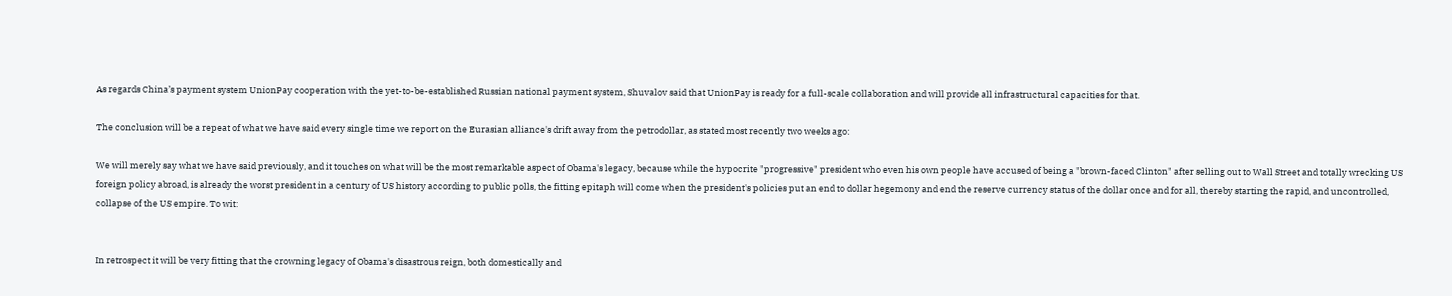As regards China’s payment system UnionPay cooperation with the yet-to-be-established Russian national payment system, Shuvalov said that UnionPay is ready for a full-scale collaboration and will provide all infrastructural capacities for that.

The conclusion will be a repeat of what we have said every single time we report on the Eurasian alliance's drift away from the petrodollar, as stated most recently two weeks ago:

We will merely say what we have said previously, and it touches on what will be the most remarkable aspect of Obama's legacy, because while the hypocrite "progressive" president who even his own people have accused of being a "brown-faced Clinton" after selling out to Wall Street and totally wrecking US foreign policy abroad, is already the worst president in a century of US history according to public polls, the fitting epitaph will come when the president's policies put an end to dollar hegemony and end the reserve currency status of the dollar once and for all, thereby starting the rapid, and uncontrolled, collapse of the US empire. To wit:


In retrospect it will be very fitting that the crowning legacy of Obama's disastrous reign, both domestically and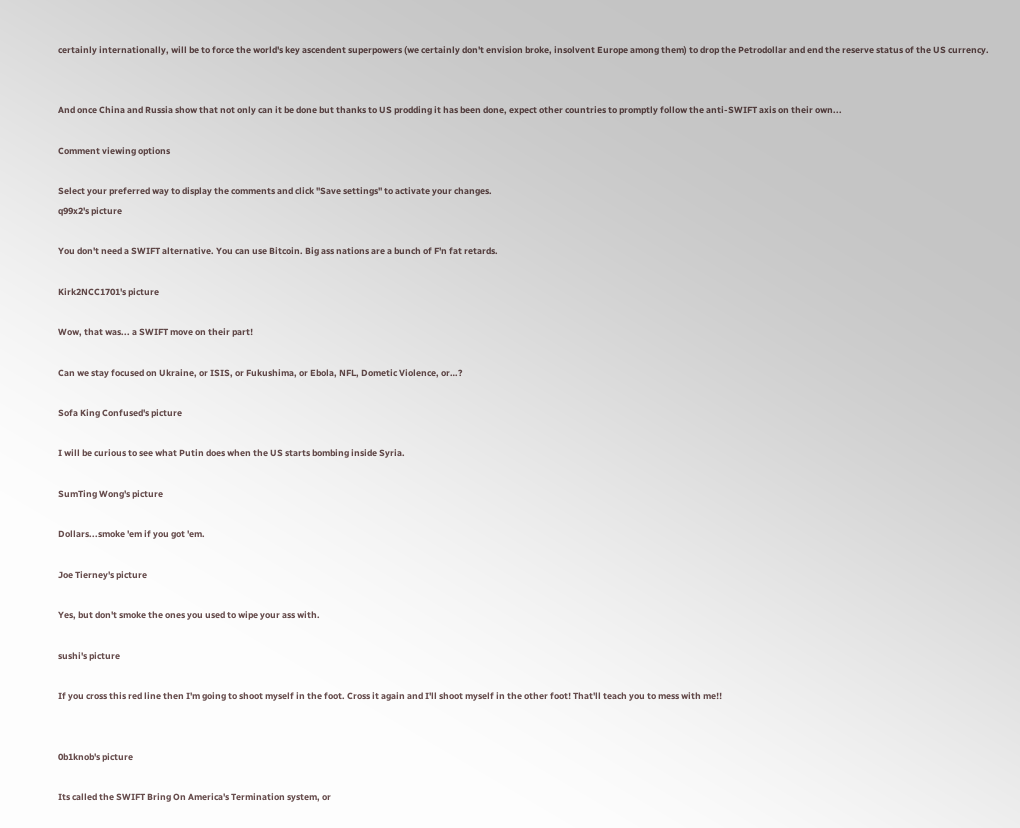certainly internationally, will be to force the world's key ascendent superpowers (we certainly don't envision broke, insolvent Europe among them) to drop the Petrodollar and end the reserve status of the US currency.


And once China and Russia show that not only can it be done but thanks to US prodding it has been done, expect other countries to promptly follow the anti-SWIFT axis on their own...

Comment viewing options

Select your preferred way to display the comments and click "Save settings" to activate your changes.
q99x2's picture

You don't need a SWIFT alternative. You can use Bitcoin. Big ass nations are a bunch of F'n fat retards.

Kirk2NCC1701's picture

Wow, that was... a SWIFT move on their part!

Can we stay focused on Ukraine, or ISIS, or Fukushima, or Ebola, NFL, Dometic Violence, or…?

Sofa King Confused's picture

I will be curious to see what Putin does when the US starts bombing inside Syria.

SumTing Wong's picture

Dollars...smoke 'em if you got 'em.

Joe Tierney's picture

Yes, but don't smoke the ones you used to wipe your ass with.

sushi's picture

If you cross this red line then I'm going to shoot myself in the foot. Cross it again and I'll shoot myself in the other foot! That'll teach you to mess with me!!


0b1knob's picture

Its called the SWIFT Bring On America's Termination system, or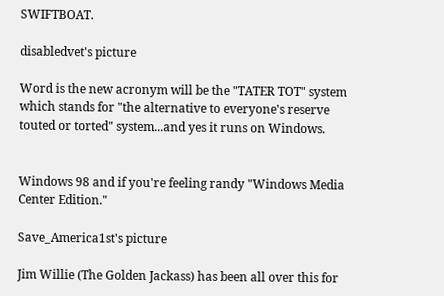SWIFTBOAT.

disabledvet's picture

Word is the new acronym will be the "TATER TOT" system which stands for "the alternative to everyone's reserve touted or torted" system...and yes it runs on Windows.


Windows 98 and if you're feeling randy "Windows Media Center Edition."

Save_America1st's picture

Jim Willie (The Golden Jackass) has been all over this for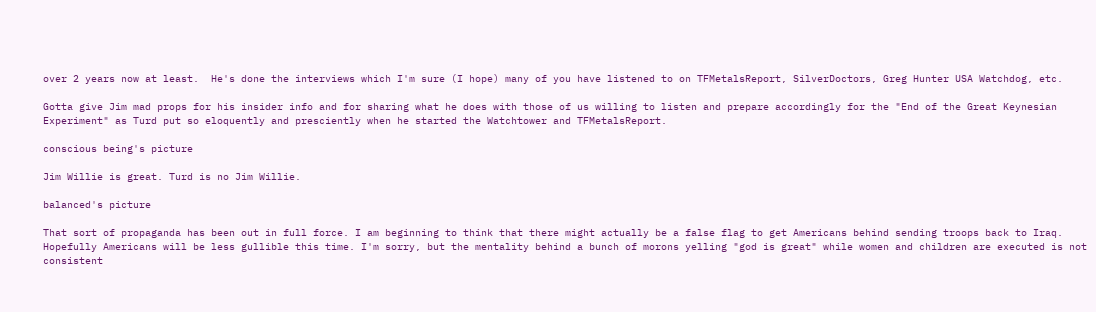over 2 years now at least.  He's done the interviews which I'm sure (I hope) many of you have listened to on TFMetalsReport, SilverDoctors, Greg Hunter USA Watchdog, etc.

Gotta give Jim mad props for his insider info and for sharing what he does with those of us willing to listen and prepare accordingly for the "End of the Great Keynesian Experiment" as Turd put so eloquently and presciently when he started the Watchtower and TFMetalsReport.

conscious being's picture

Jim Willie is great. Turd is no Jim Willie.

balanced's picture

That sort of propaganda has been out in full force. I am beginning to think that there might actually be a false flag to get Americans behind sending troops back to Iraq. Hopefully Americans will be less gullible this time. I'm sorry, but the mentality behind a bunch of morons yelling "god is great" while women and children are executed is not consistent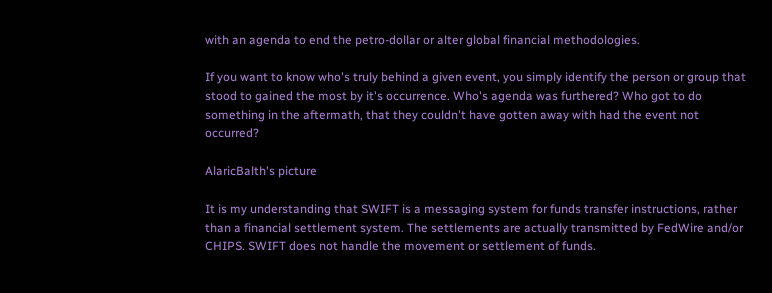with an agenda to end the petro-dollar or alter global financial methodologies.

If you want to know who's truly behind a given event, you simply identify the person or group that stood to gained the most by it's occurrence. Who's agenda was furthered? Who got to do something in the aftermath, that they couldn't have gotten away with had the event not occurred?

AlaricBalth's picture

It is my understanding that SWIFT is a messaging system for funds transfer instructions, rather than a financial settlement system. The settlements are actually transmitted by FedWire and/or CHIPS. SWIFT does not handle the movement or settlement of funds.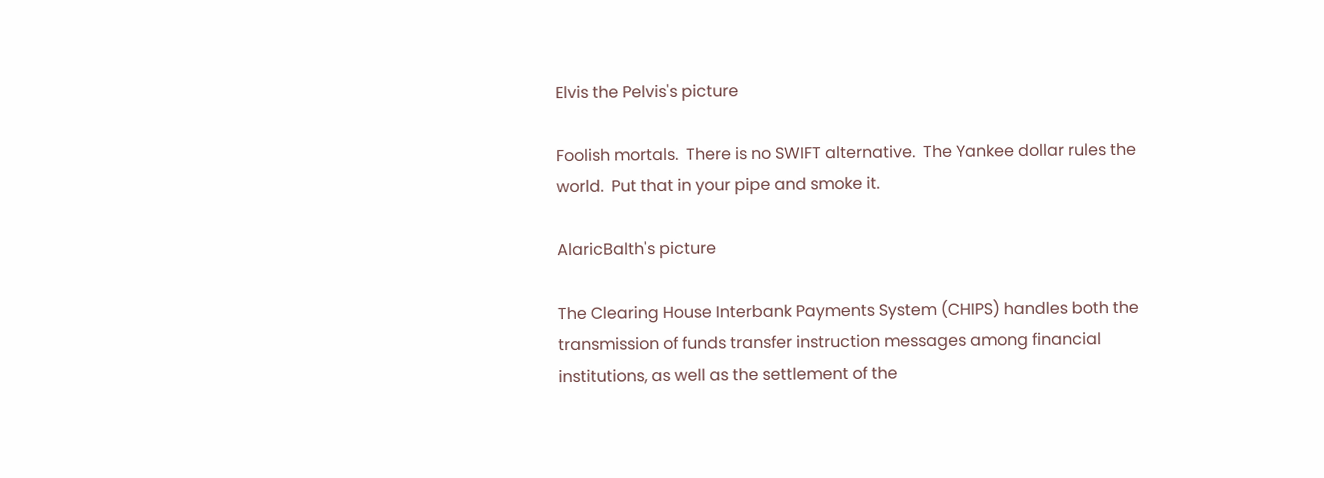Elvis the Pelvis's picture

Foolish mortals.  There is no SWIFT alternative.  The Yankee dollar rules the world.  Put that in your pipe and smoke it.

AlaricBalth's picture

The Clearing House Interbank Payments System (CHIPS) handles both the transmission of funds transfer instruction messages among financial institutions, as well as the settlement of the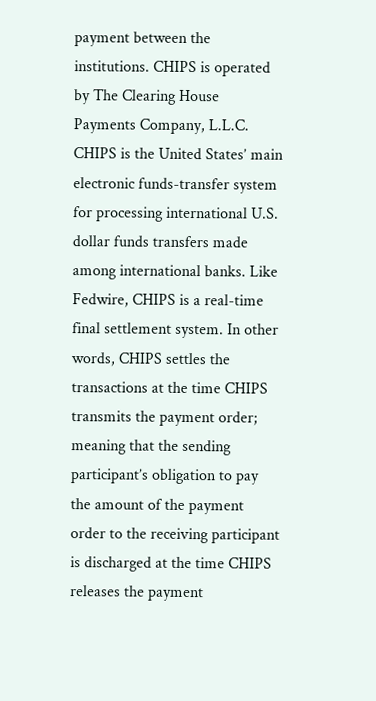payment between the institutions. CHIPS is operated by The Clearing House Payments Company, L.L.C. CHIPS is the United States’ main electronic funds-transfer system for processing international U.S. dollar funds transfers made among international banks. Like Fedwire, CHIPS is a real-time final settlement system. In other words, CHIPS settles the transactions at the time CHIPS transmits the payment order; meaning that the sending participant’s obligation to pay the amount of the payment order to the receiving participant is discharged at the time CHIPS releases the payment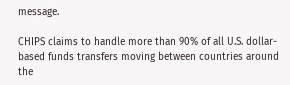message.

CHIPS claims to handle more than 90% of all U.S. dollar-based funds transfers moving between countries around the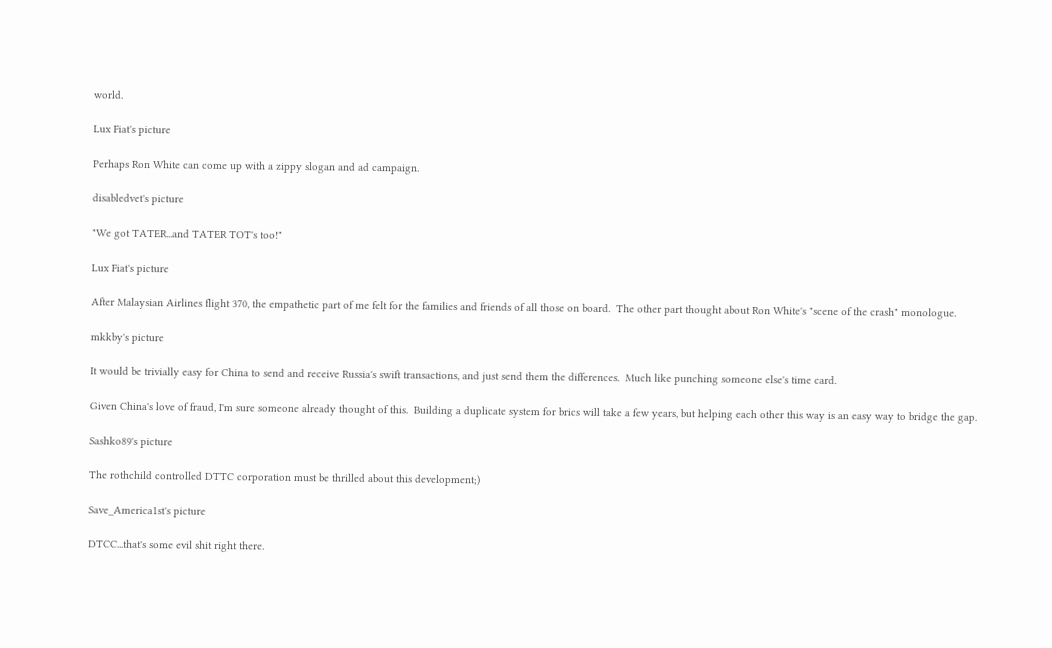world.

Lux Fiat's picture

Perhaps Ron White can come up with a zippy slogan and ad campaign.

disabledvet's picture

"We got TATER...and TATER TOT's too!"

Lux Fiat's picture

After Malaysian Airlines flight 370, the empathetic part of me felt for the families and friends of all those on board.  The other part thought about Ron White's "scene of the crash" monologue.

mkkby's picture

It would be trivially easy for China to send and receive Russia's swift transactions, and just send them the differences.  Much like punching someone else's time card.

Given China's love of fraud, I'm sure someone already thought of this.  Building a duplicate system for brics will take a few years, but helping each other this way is an easy way to bridge the gap.

Sashko89's picture

The rothchild controlled DTTC corporation must be thrilled about this development;)

Save_America1st's picture

DTCC...that's some evil shit right there.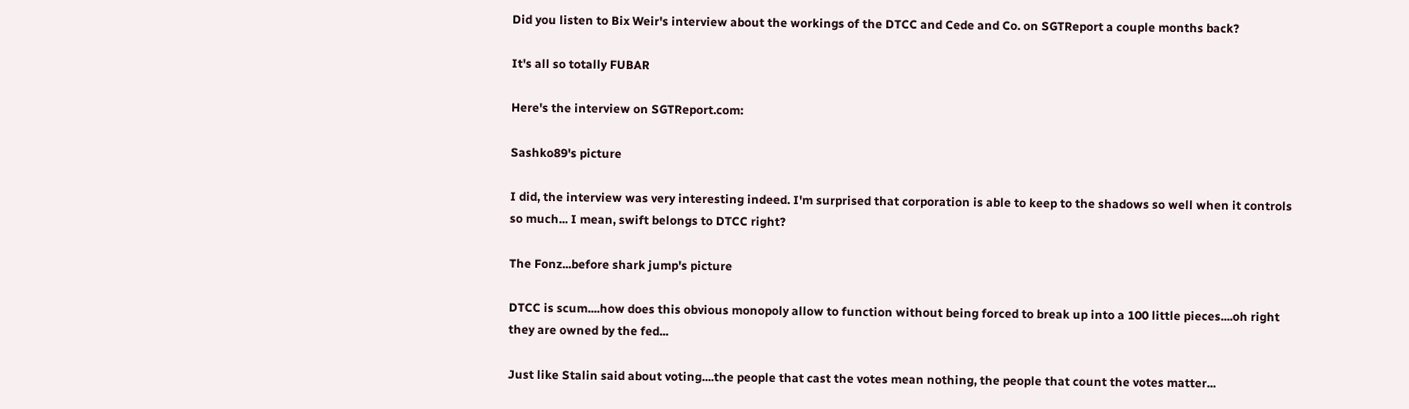Did you listen to Bix Weir's interview about the workings of the DTCC and Cede and Co. on SGTReport a couple months back?

It's all so totally FUBAR

Here's the interview on SGTReport.com:

Sashko89's picture

I did, the interview was very interesting indeed. I'm surprised that corporation is able to keep to the shadows so well when it controls so much... I mean, swift belongs to DTCC right?

The Fonz...before shark jump's picture

DTCC is scum....how does this obvious monopoly allow to function without being forced to break up into a 100 little pieces....oh right they are owned by the fed...

Just like Stalin said about voting....the people that cast the votes mean nothing, the people that count the votes matter...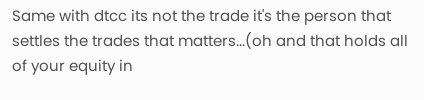Same with dtcc its not the trade it's the person that settles the trades that matters...(oh and that holds all of your equity in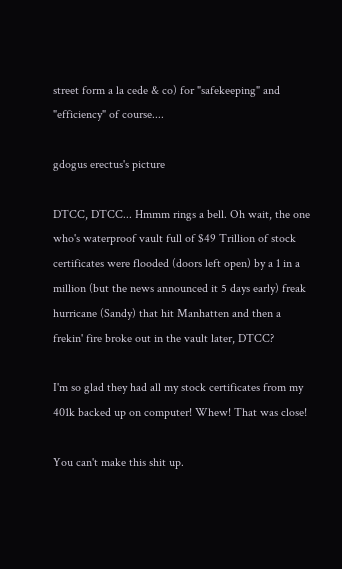street form a la cede & co) for "safekeeping" and "efficiency" of course....

gdogus erectus's picture

DTCC, DTCC... Hmmm rings a bell. Oh wait, the one who's waterproof vault full of $49 Trillion of stock certificates were flooded (doors left open) by a 1 in a million (but the news announced it 5 days early) freak hurricane (Sandy) that hit Manhatten and then a frekin' fire broke out in the vault later, DTCC?

I'm so glad they had all my stock certificates from my 401k backed up on computer! Whew! That was close!

You can't make this shit up.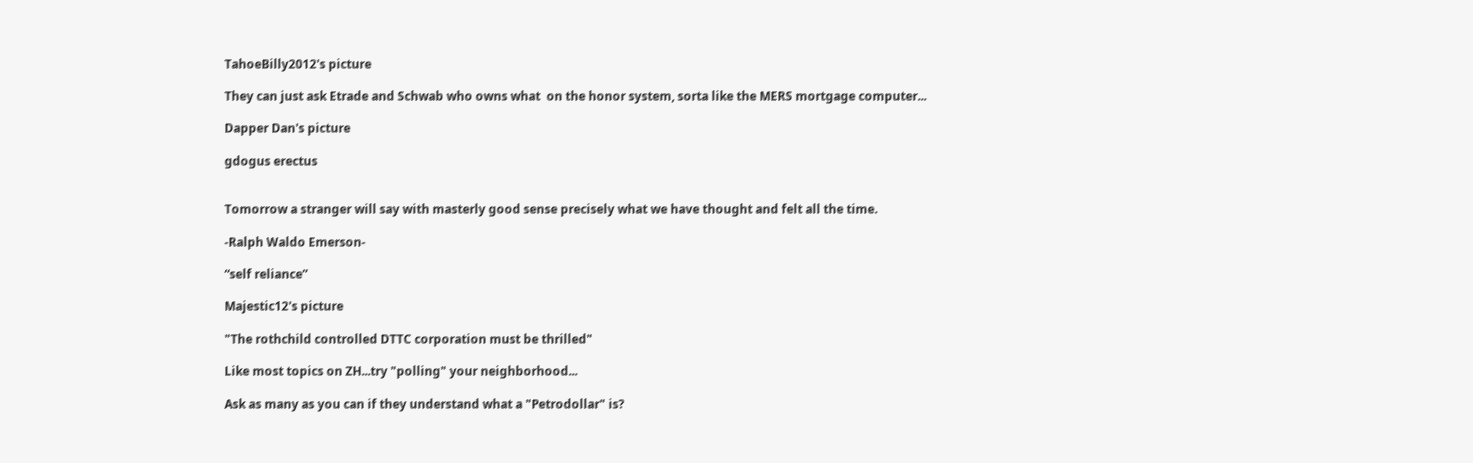TahoeBilly2012's picture

They can just ask Etrade and Schwab who owns what  on the honor system, sorta like the MERS mortgage computer...

Dapper Dan's picture

gdogus erectus


Tomorrow a stranger will say with masterly good sense precisely what we have thought and felt all the time.

-Ralph Waldo Emerson-

“self reliance”

Majestic12's picture

"The rothchild controlled DTTC corporation must be thrilled"

Like most topics on ZH...try "polling" your neighborhood...

Ask as many as you can if they understand what a "Petrodollar" is?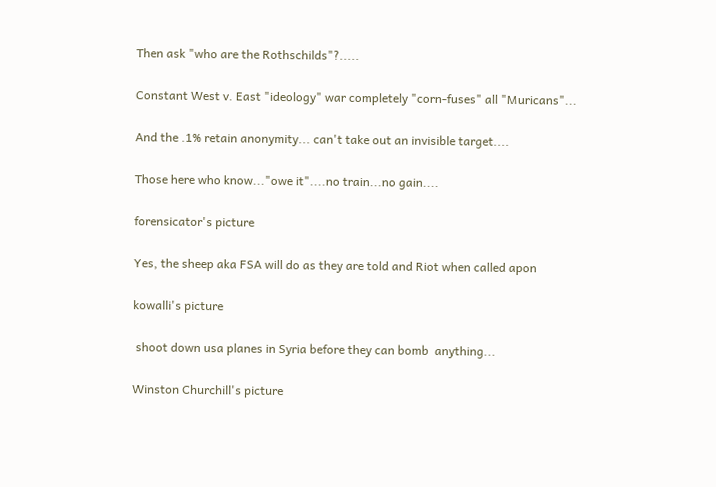Then ask "who are the Rothschilds"?.....

Constant West v. East "ideology" war completely "corn-fuses" all "Muricans"...

And the .1% retain anonymity... can't take out an invisible target....

Those here who know..."owe it"....no train...no gain....

forensicator's picture

Yes, the sheep aka FSA will do as they are told and Riot when called apon

kowalli's picture

 shoot down usa planes in Syria before they can bomb  anything...

Winston Churchill's picture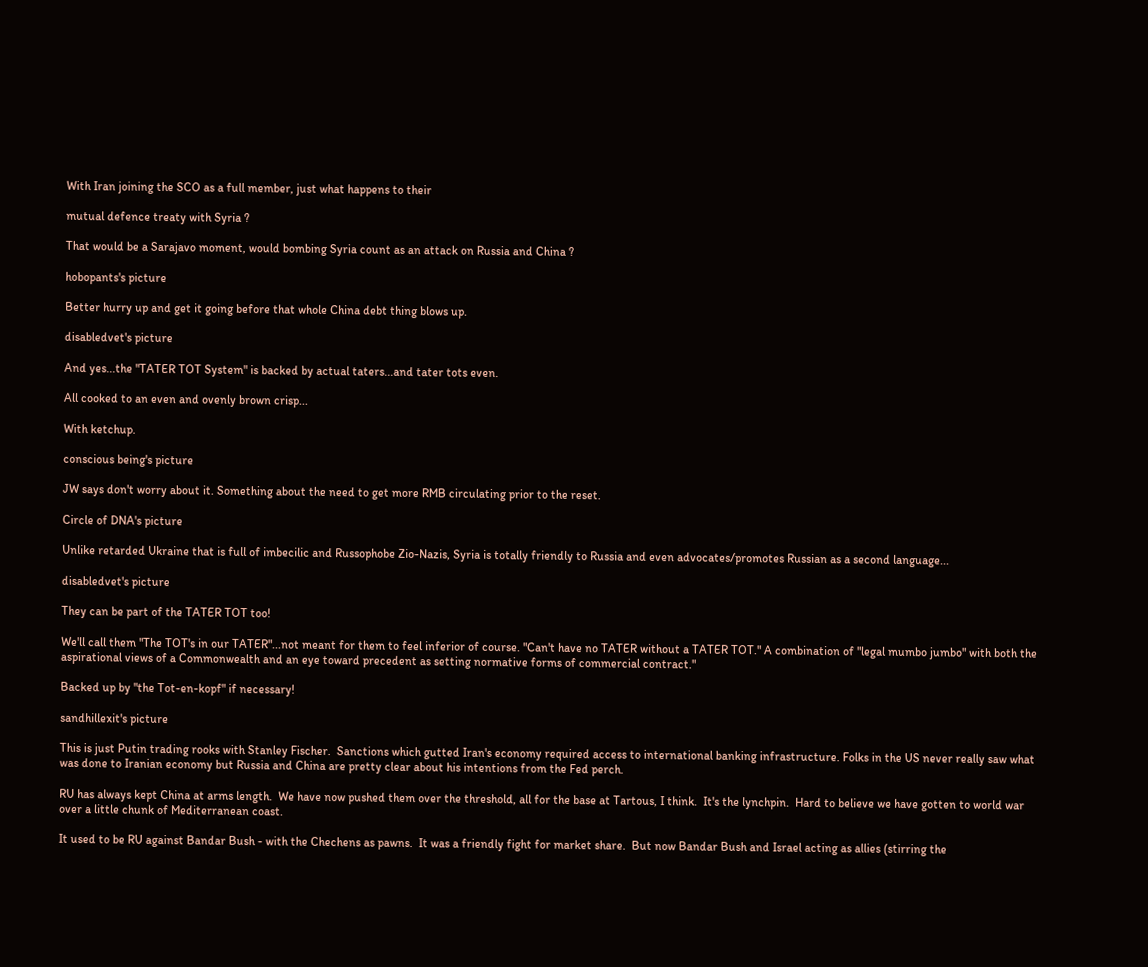With Iran joining the SCO as a full member, just what happens to their

mutual defence treaty with Syria ?

That would be a Sarajavo moment, would bombing Syria count as an attack on Russia and China ?

hobopants's picture

Better hurry up and get it going before that whole China debt thing blows up.

disabledvet's picture

And yes...the "TATER TOT System" is backed by actual taters...and tater tots even.

All cooked to an even and ovenly brown crisp...

With ketchup.

conscious being's picture

JW says don't worry about it. Something about the need to get more RMB circulating prior to the reset.

Circle of DNA's picture

Unlike retarded Ukraine that is full of imbecilic and Russophobe Zio-Nazis, Syria is totally friendly to Russia and even advocates/promotes Russian as a second language...

disabledvet's picture

They can be part of the TATER TOT too!

We'll call them "The TOT's in our TATER"...not meant for them to feel inferior of course. "Can't have no TATER without a TATER TOT." A combination of "legal mumbo jumbo" with both the aspirational views of a Commonwealth and an eye toward precedent as setting normative forms of commercial contract."

Backed up by "the Tot-en-kopf" if necessary!

sandhillexit's picture

This is just Putin trading rooks with Stanley Fischer.  Sanctions which gutted Iran's economy required access to international banking infrastructure. Folks in the US never really saw what was done to Iranian economy but Russia and China are pretty clear about his intentions from the Fed perch.

RU has always kept China at arms length.  We have now pushed them over the threshold, all for the base at Tartous, I think.  It's the lynchpin.  Hard to believe we have gotten to world war over a little chunk of Mediterranean coast.

It used to be RU against Bandar Bush - with the Chechens as pawns.  It was a friendly fight for market share.  But now Bandar Bush and Israel acting as allies (stirring the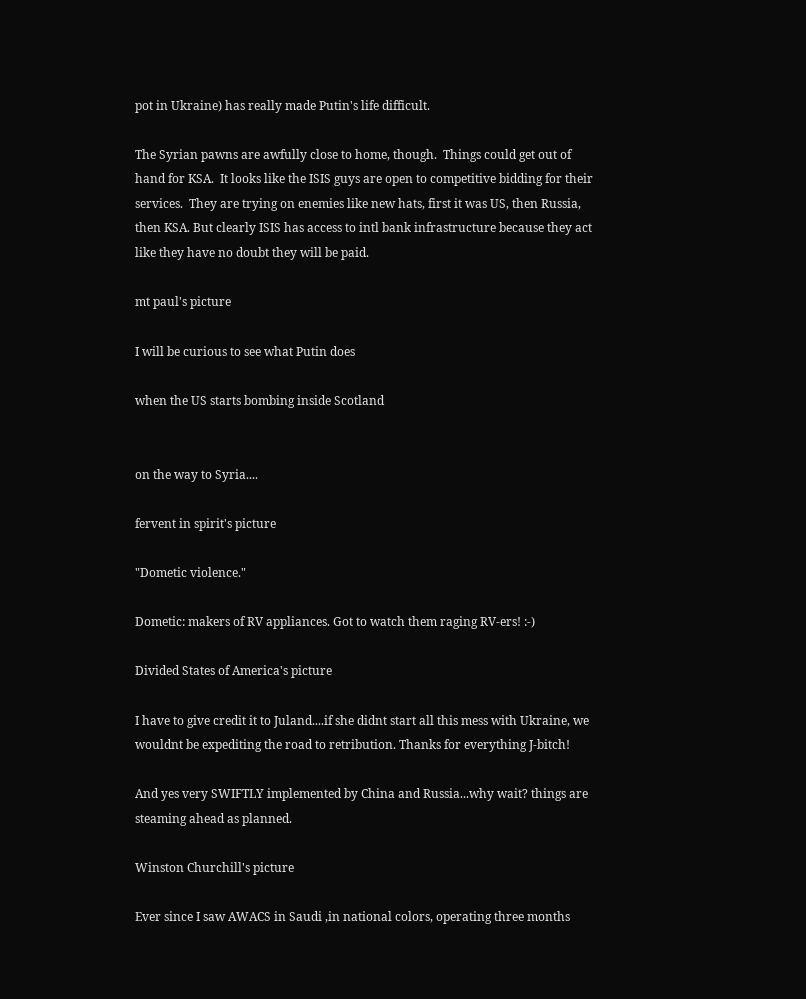pot in Ukraine) has really made Putin's life difficult.

The Syrian pawns are awfully close to home, though.  Things could get out of hand for KSA.  It looks like the ISIS guys are open to competitive bidding for their services.  They are trying on enemies like new hats, first it was US, then Russia, then KSA. But clearly ISIS has access to intl bank infrastructure because they act like they have no doubt they will be paid.

mt paul's picture

I will be curious to see what Putin does

when the US starts bombing inside Scotland


on the way to Syria....

fervent in spirit's picture

"Dometic violence."

Dometic: makers of RV appliances. Got to watch them raging RV-ers! :-)

Divided States of America's picture

I have to give credit it to Juland....if she didnt start all this mess with Ukraine, we wouldnt be expediting the road to retribution. Thanks for everything J-bitch!

And yes very SWIFTLY implemented by China and Russia...why wait? things are steaming ahead as planned.

Winston Churchill's picture

Ever since I saw AWACS in Saudi ,in national colors, operating three months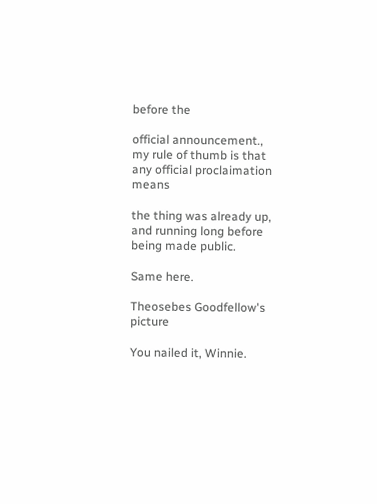before the

official announcement., my rule of thumb is that any official proclaimation means

the thing was already up, and running long before being made public.

Same here.

Theosebes Goodfellow's picture

You nailed it, Winnie.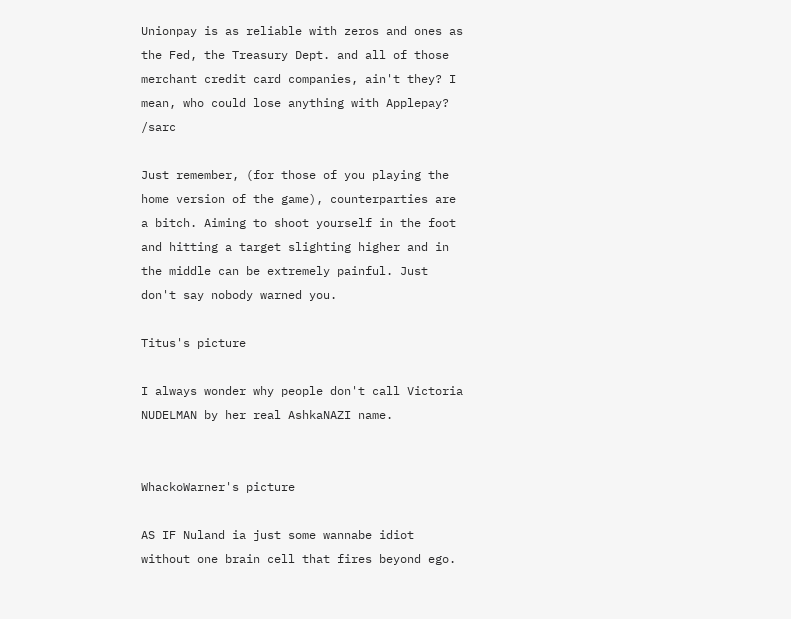Unionpay is as reliable with zeros and ones as the Fed, the Treasury Dept. and all of those merchant credit card companies, ain't they? I mean, who could lose anything with Applepay?      /sarc

Just remember, (for those of you playing the home version of the game), counterparties are a bitch. Aiming to shoot yourself in the foot and hitting a target slighting higher and in the middle can be extremely painful. Just don't say nobody warned you.

Titus's picture

I always wonder why people don't call Victoria NUDELMAN by her real AshkaNAZI name.


WhackoWarner's picture

AS IF Nuland ia just some wannabe idiot without one brain cell that fires beyond ego.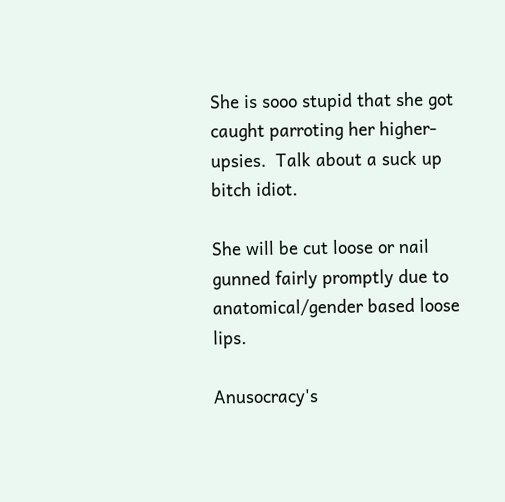She is sooo stupid that she got caught parroting her higher-upsies.  Talk about a suck up bitch idiot.

She will be cut loose or nail gunned fairly promptly due to anatomical/gender based loose lips.

Anusocracy's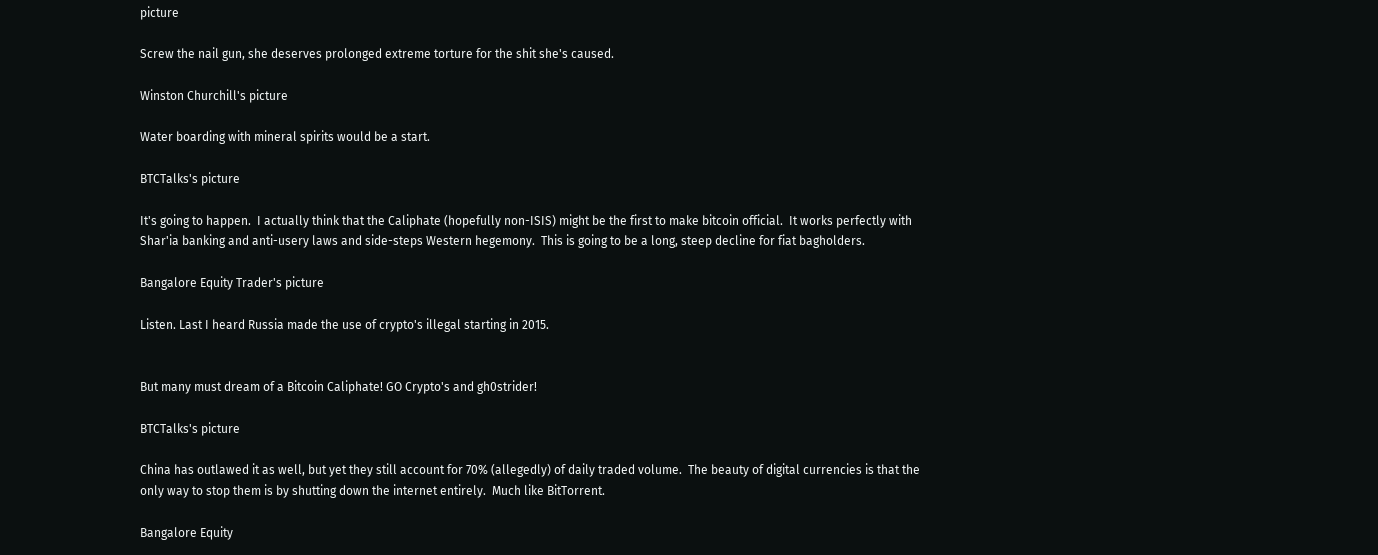picture

Screw the nail gun, she deserves prolonged extreme torture for the shit she's caused.

Winston Churchill's picture

Water boarding with mineral spirits would be a start.

BTCTalks's picture

It's going to happen.  I actually think that the Caliphate (hopefully non-ISIS) might be the first to make bitcoin official.  It works perfectly with Shar'ia banking and anti-usery laws and side-steps Western hegemony.  This is going to be a long, steep decline for fiat bagholders.

Bangalore Equity Trader's picture

Listen. Last I heard Russia made the use of crypto's illegal starting in 2015.


But many must dream of a Bitcoin Caliphate! GO Crypto's and gh0strider!

BTCTalks's picture

China has outlawed it as well, but yet they still account for 70% (allegedly) of daily traded volume.  The beauty of digital currencies is that the only way to stop them is by shutting down the internet entirely.  Much like BitTorrent.

Bangalore Equity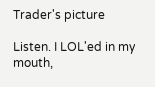Trader's picture

Listen. I LOL'ed in my mouth,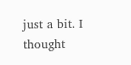just a bit. I thought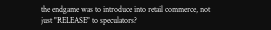the endgame was to introduce into retail commerce, not just "RELEASE" to speculators?